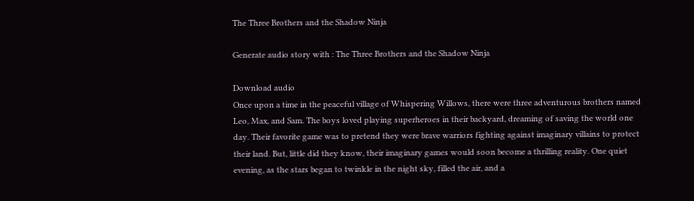The Three Brothers and the Shadow Ninja

Generate audio story with : The Three Brothers and the Shadow Ninja

Download audio
Once upon a time in the peaceful village of Whispering Willows, there were three adventurous brothers named Leo, Max, and Sam. The boys loved playing superheroes in their backyard, dreaming of saving the world one day. Their favorite game was to pretend they were brave warriors fighting against imaginary villains to protect their land. But, little did they know, their imaginary games would soon become a thrilling reality. One quiet evening, as the stars began to twinkle in the night sky, filled the air, and a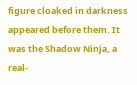figure cloaked in darkness appeared before them. It was the Shadow Ninja, a real-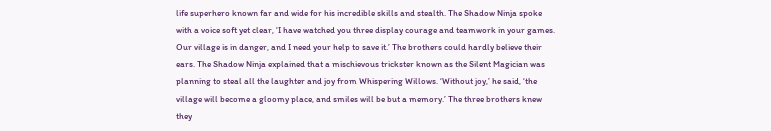life superhero known far and wide for his incredible skills and stealth. The Shadow Ninja spoke with a voice soft yet clear, ‘I have watched you three display courage and teamwork in your games. Our village is in danger, and I need your help to save it.’ The brothers could hardly believe their ears. The Shadow Ninja explained that a mischievous trickster known as the Silent Magician was planning to steal all the laughter and joy from Whispering Willows. ‘Without joy,’ he said, ‘the village will become a gloomy place, and smiles will be but a memory.’ The three brothers knew they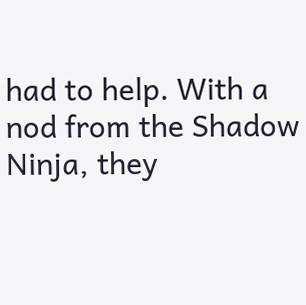had to help. With a nod from the Shadow Ninja, they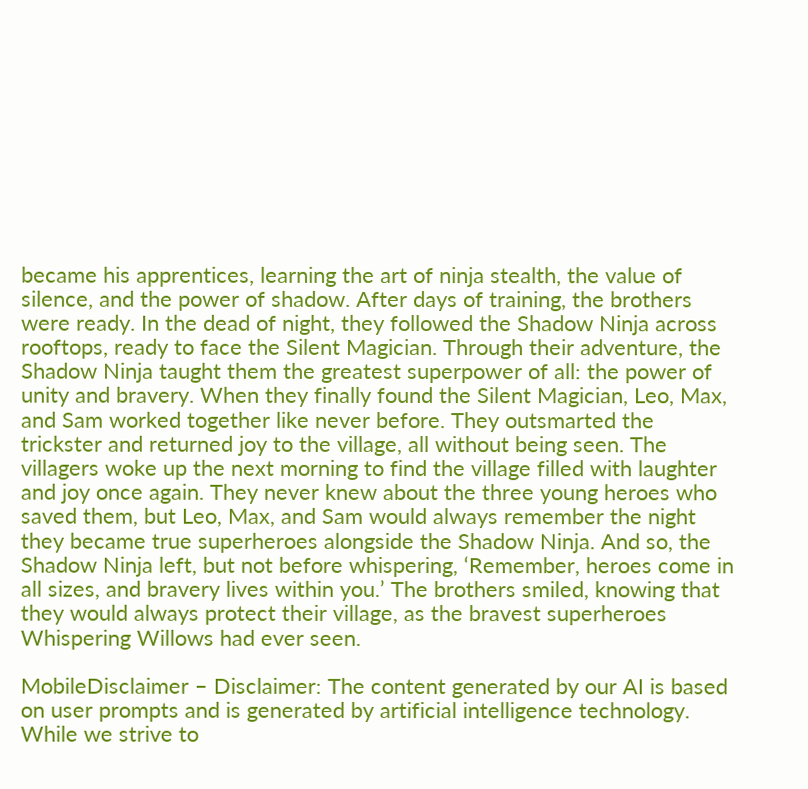became his apprentices, learning the art of ninja stealth, the value of silence, and the power of shadow. After days of training, the brothers were ready. In the dead of night, they followed the Shadow Ninja across rooftops, ready to face the Silent Magician. Through their adventure, the Shadow Ninja taught them the greatest superpower of all: the power of unity and bravery. When they finally found the Silent Magician, Leo, Max, and Sam worked together like never before. They outsmarted the trickster and returned joy to the village, all without being seen. The villagers woke up the next morning to find the village filled with laughter and joy once again. They never knew about the three young heroes who saved them, but Leo, Max, and Sam would always remember the night they became true superheroes alongside the Shadow Ninja. And so, the Shadow Ninja left, but not before whispering, ‘Remember, heroes come in all sizes, and bravery lives within you.’ The brothers smiled, knowing that they would always protect their village, as the bravest superheroes Whispering Willows had ever seen.

MobileDisclaimer – Disclaimer: The content generated by our AI is based on user prompts and is generated by artificial intelligence technology. While we strive to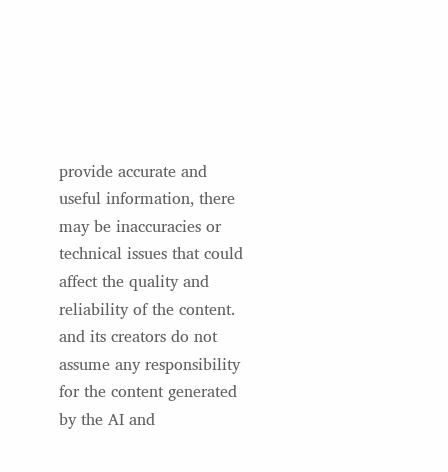provide accurate and useful information, there may be inaccuracies or technical issues that could affect the quality and reliability of the content. and its creators do not assume any responsibility for the content generated by the AI and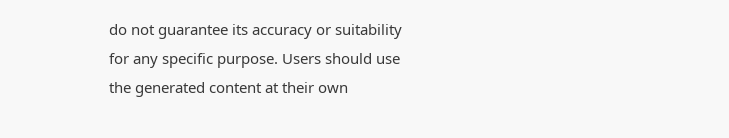do not guarantee its accuracy or suitability for any specific purpose. Users should use the generated content at their own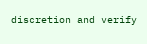discretion and verify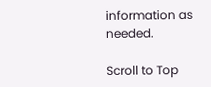information as needed.

Scroll to Top